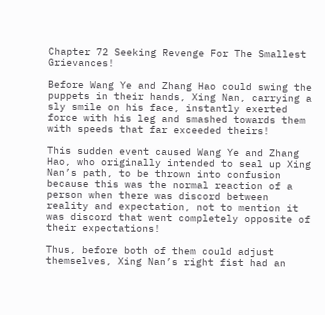Chapter 72 Seeking Revenge For The Smallest Grievances!

Before Wang Ye and Zhang Hao could swing the puppets in their hands, Xing Nan, carrying a sly smile on his face, instantly exerted force with his leg and smashed towards them with speeds that far exceeded theirs!

This sudden event caused Wang Ye and Zhang Hao, who originally intended to seal up Xing Nan’s path, to be thrown into confusion because this was the normal reaction of a person when there was discord between reality and expectation, not to mention it was discord that went completely opposite of their expectations!

Thus, before both of them could adjust themselves, Xing Nan’s right fist had an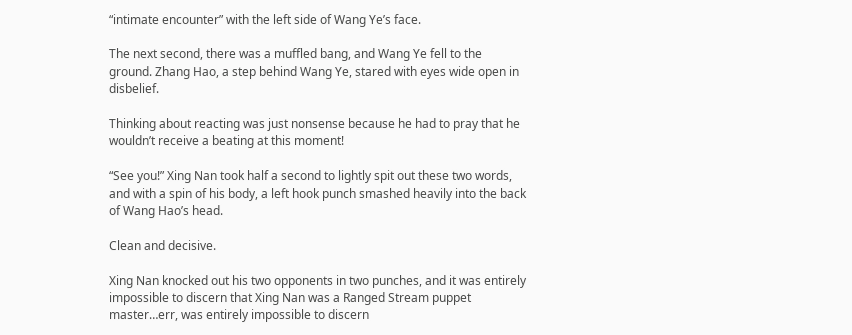“intimate encounter” with the left side of Wang Ye’s face.

The next second, there was a muffled bang, and Wang Ye fell to the ground. Zhang Hao, a step behind Wang Ye, stared with eyes wide open in disbelief.

Thinking about reacting was just nonsense because he had to pray that he wouldn’t receive a beating at this moment!

“See you!” Xing Nan took half a second to lightly spit out these two words, and with a spin of his body, a left hook punch smashed heavily into the back of Wang Hao’s head.

Clean and decisive.

Xing Nan knocked out his two opponents in two punches, and it was entirely impossible to discern that Xing Nan was a Ranged Stream puppet master…err, was entirely impossible to discern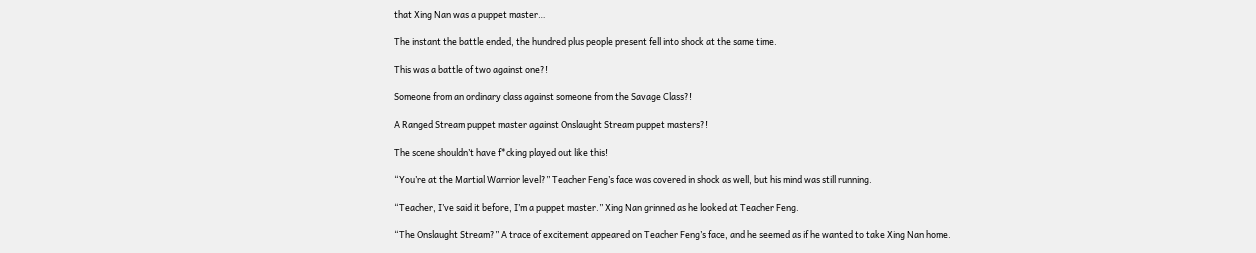that Xing Nan was a puppet master…

The instant the battle ended, the hundred plus people present fell into shock at the same time.

This was a battle of two against one?!

Someone from an ordinary class against someone from the Savage Class?!

A Ranged Stream puppet master against Onslaught Stream puppet masters?!

The scene shouldn’t have f*cking played out like this!

“You’re at the Martial Warrior level?” Teacher Feng’s face was covered in shock as well, but his mind was still running.

“Teacher, I’ve said it before, I’m a puppet master.” Xing Nan grinned as he looked at Teacher Feng.

“The Onslaught Stream?” A trace of excitement appeared on Teacher Feng’s face, and he seemed as if he wanted to take Xing Nan home.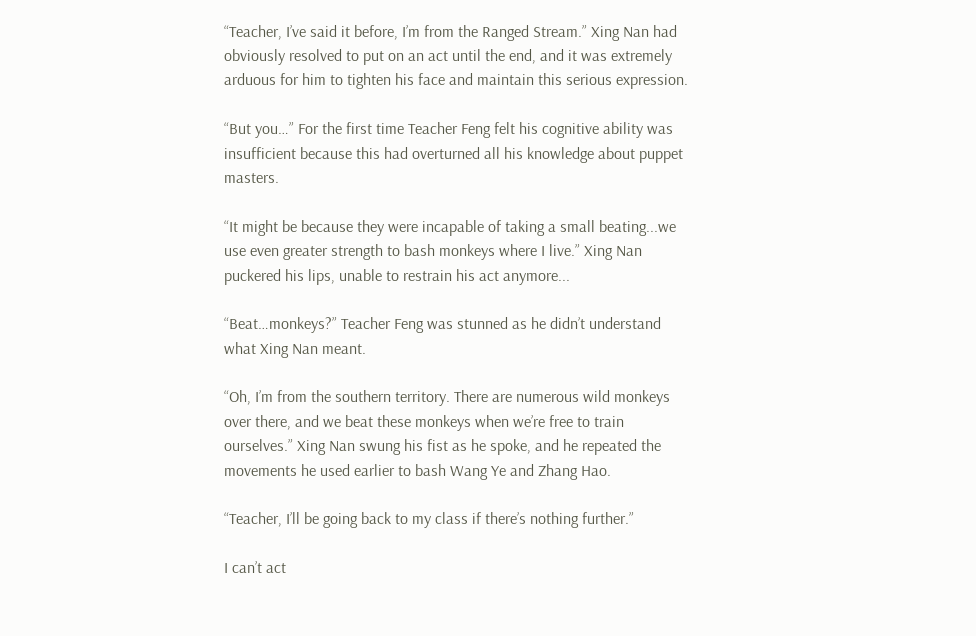“Teacher, I’ve said it before, I’m from the Ranged Stream.” Xing Nan had obviously resolved to put on an act until the end, and it was extremely arduous for him to tighten his face and maintain this serious expression.

“But you…” For the first time Teacher Feng felt his cognitive ability was insufficient because this had overturned all his knowledge about puppet masters.

“It might be because they were incapable of taking a small beating...we use even greater strength to bash monkeys where I live.” Xing Nan puckered his lips, unable to restrain his act anymore...

“Beat…monkeys?” Teacher Feng was stunned as he didn’t understand what Xing Nan meant.

“Oh, I’m from the southern territory. There are numerous wild monkeys over there, and we beat these monkeys when we’re free to train ourselves.” Xing Nan swung his fist as he spoke, and he repeated the movements he used earlier to bash Wang Ye and Zhang Hao.

“Teacher, I’ll be going back to my class if there’s nothing further.”

I can’t act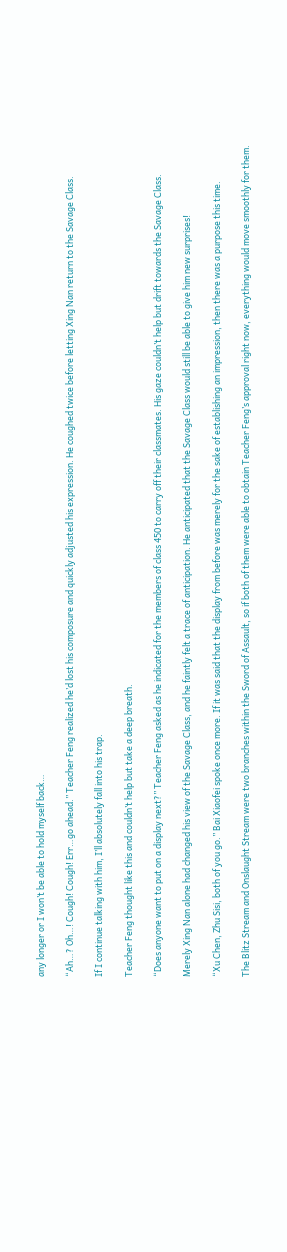any longer or I won’t be able to hold myself back…

“Ah…? Oh…! Cough! Cough! Err…go ahead.” Teacher Feng realized he’d lost his composure and quickly adjusted his expression. He coughed twice before letting Xing Nan return to the Savage Class.

If I continue talking with him, I’ll absolutely fall into his trap.

Teacher Feng thought like this and couldn’t help but take a deep breath.

“Does anyone want to put on a display next?” Teacher Feng asked as he indicated for the members of class 450 to carry off their classmates. His gaze couldn’t help but drift towards the Savage Class.

Merely Xing Nan alone had changed his view of the Savage Class, and he faintly felt a trace of anticipation. He anticipated that the Savage Class would still be able to give him new surprises!

“Xu Chen, Zhu Sisi, both of you go.” Bai Xiaofei spoke once more. If it was said that the display from before was merely for the sake of establishing an impression, then there was a purpose this time.

The Blitz Stream and Onslaught Stream were two branches within the Sword of Assault, so if both of them were able to obtain Teacher Feng’s approval right now, everything would move smoothly for them.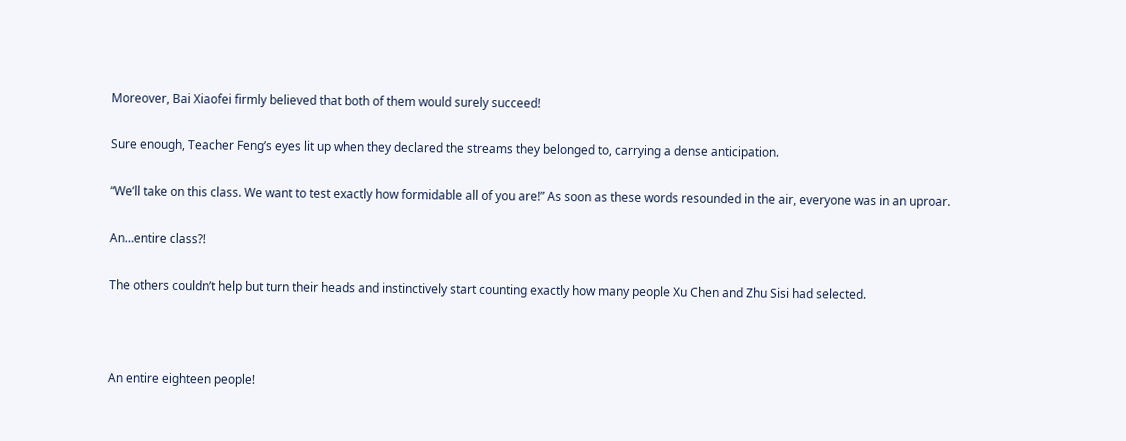Moreover, Bai Xiaofei firmly believed that both of them would surely succeed!

Sure enough, Teacher Feng’s eyes lit up when they declared the streams they belonged to, carrying a dense anticipation.

“We’ll take on this class. We want to test exactly how formidable all of you are!” As soon as these words resounded in the air, everyone was in an uproar.

An…entire class?!

The others couldn’t help but turn their heads and instinctively start counting exactly how many people Xu Chen and Zhu Sisi had selected.



An entire eighteen people!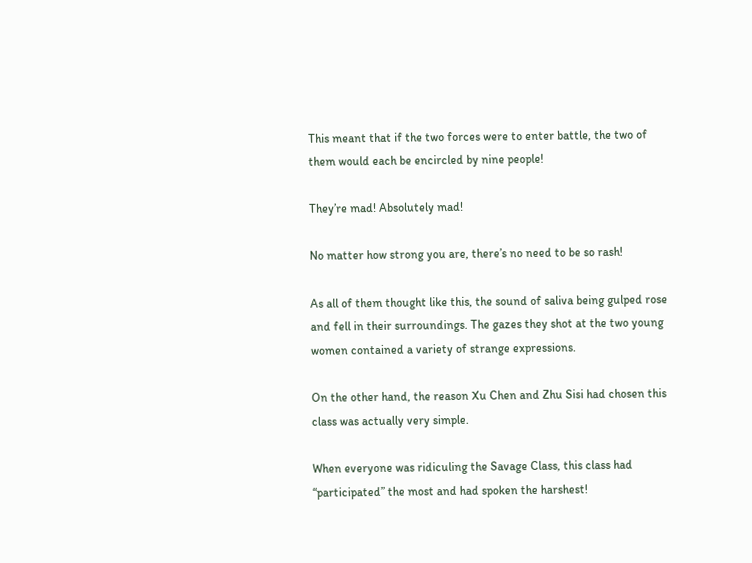This meant that if the two forces were to enter battle, the two of them would each be encircled by nine people!

They’re mad! Absolutely mad!

No matter how strong you are, there’s no need to be so rash!

As all of them thought like this, the sound of saliva being gulped rose and fell in their surroundings. The gazes they shot at the two young women contained a variety of strange expressions.

On the other hand, the reason Xu Chen and Zhu Sisi had chosen this class was actually very simple.

When everyone was ridiculing the Savage Class, this class had “participated” the most and had spoken the harshest!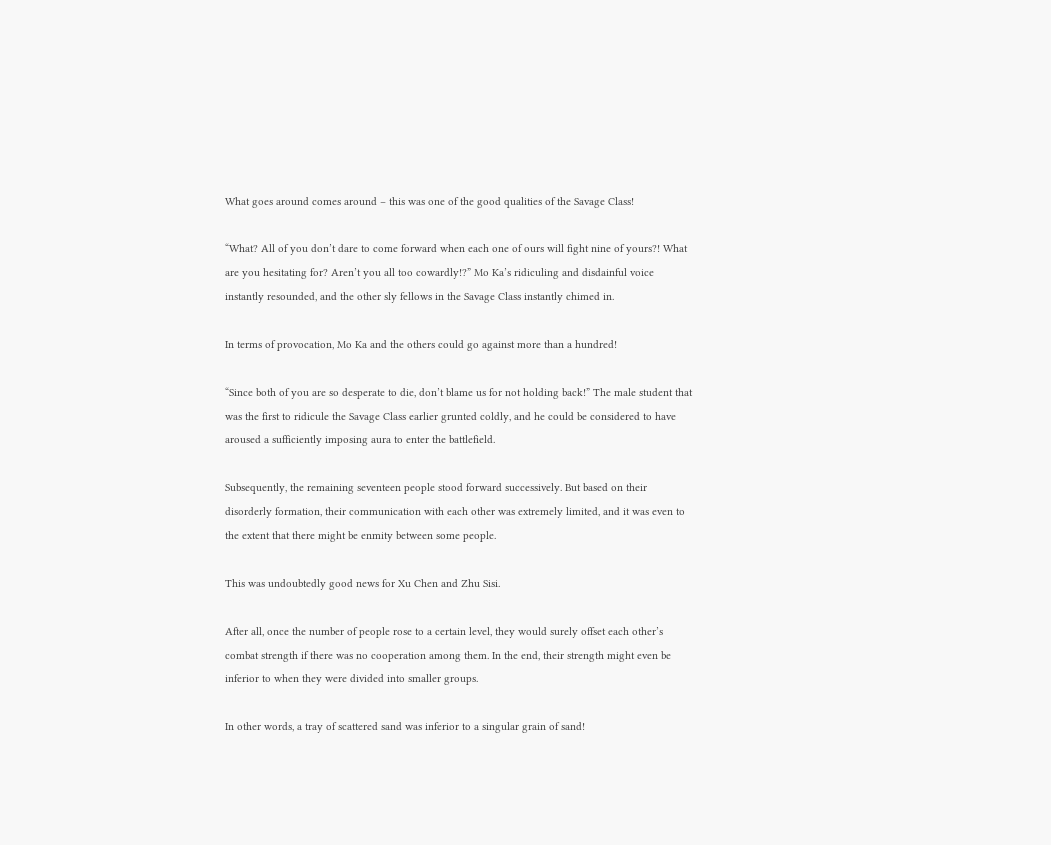What goes around comes around – this was one of the good qualities of the Savage Class!

“What? All of you don’t dare to come forward when each one of ours will fight nine of yours?! What are you hesitating for? Aren’t you all too cowardly!?” Mo Ka’s ridiculing and disdainful voice instantly resounded, and the other sly fellows in the Savage Class instantly chimed in.

In terms of provocation, Mo Ka and the others could go against more than a hundred!

“Since both of you are so desperate to die, don’t blame us for not holding back!” The male student that was the first to ridicule the Savage Class earlier grunted coldly, and he could be considered to have aroused a sufficiently imposing aura to enter the battlefield.

Subsequently, the remaining seventeen people stood forward successively. But based on their disorderly formation, their communication with each other was extremely limited, and it was even to the extent that there might be enmity between some people.

This was undoubtedly good news for Xu Chen and Zhu Sisi.

After all, once the number of people rose to a certain level, they would surely offset each other’s combat strength if there was no cooperation among them. In the end, their strength might even be inferior to when they were divided into smaller groups.

In other words, a tray of scattered sand was inferior to a singular grain of sand!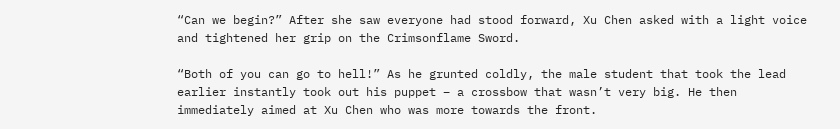“Can we begin?” After she saw everyone had stood forward, Xu Chen asked with a light voice and tightened her grip on the Crimsonflame Sword.

“Both of you can go to hell!” As he grunted coldly, the male student that took the lead earlier instantly took out his puppet – a crossbow that wasn’t very big. He then immediately aimed at Xu Chen who was more towards the front.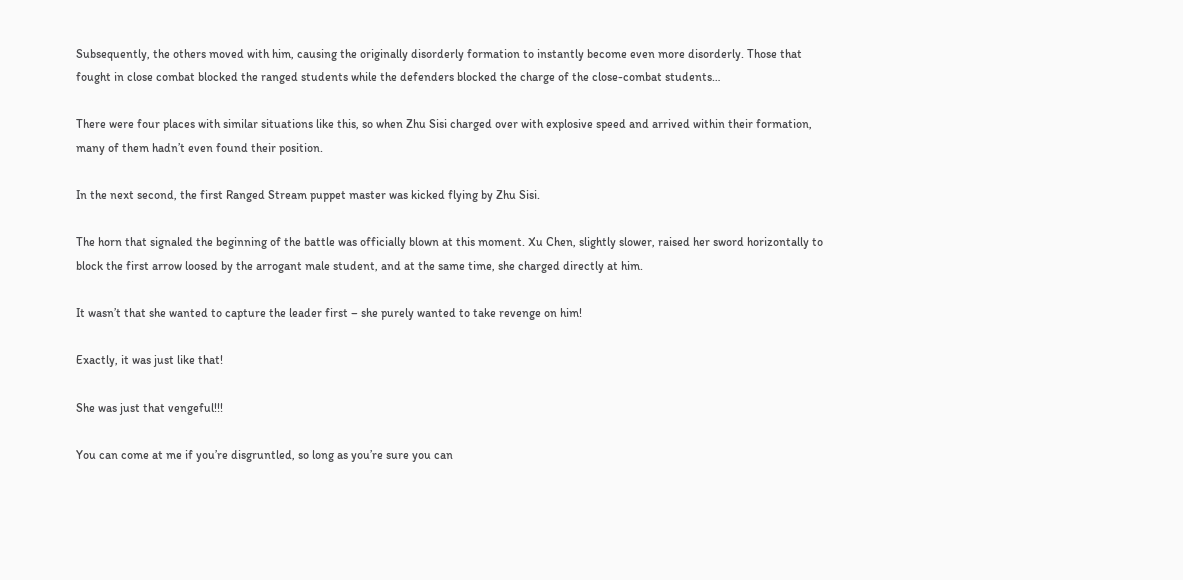Subsequently, the others moved with him, causing the originally disorderly formation to instantly become even more disorderly. Those that fought in close combat blocked the ranged students while the defenders blocked the charge of the close-combat students…

There were four places with similar situations like this, so when Zhu Sisi charged over with explosive speed and arrived within their formation, many of them hadn’t even found their position.

In the next second, the first Ranged Stream puppet master was kicked flying by Zhu Sisi.

The horn that signaled the beginning of the battle was officially blown at this moment. Xu Chen, slightly slower, raised her sword horizontally to block the first arrow loosed by the arrogant male student, and at the same time, she charged directly at him.

It wasn’t that she wanted to capture the leader first – she purely wanted to take revenge on him!

Exactly, it was just like that!

She was just that vengeful!!!

You can come at me if you’re disgruntled, so long as you’re sure you can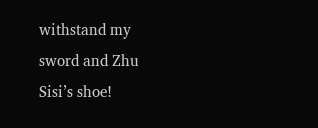withstand my sword and Zhu Sisi’s shoe!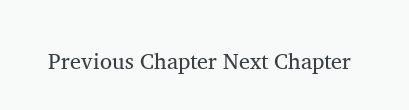Previous Chapter Next Chapter